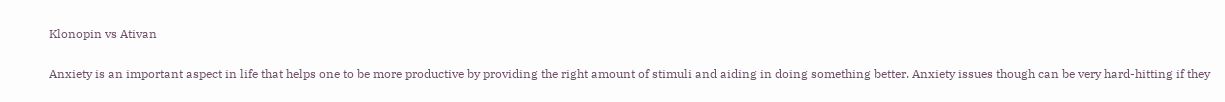Klonopin vs Ativan

Anxiety is an important aspect in life that helps one to be more productive by providing the right amount of stimuli and aiding in doing something better. Anxiety issues though can be very hard-hitting if they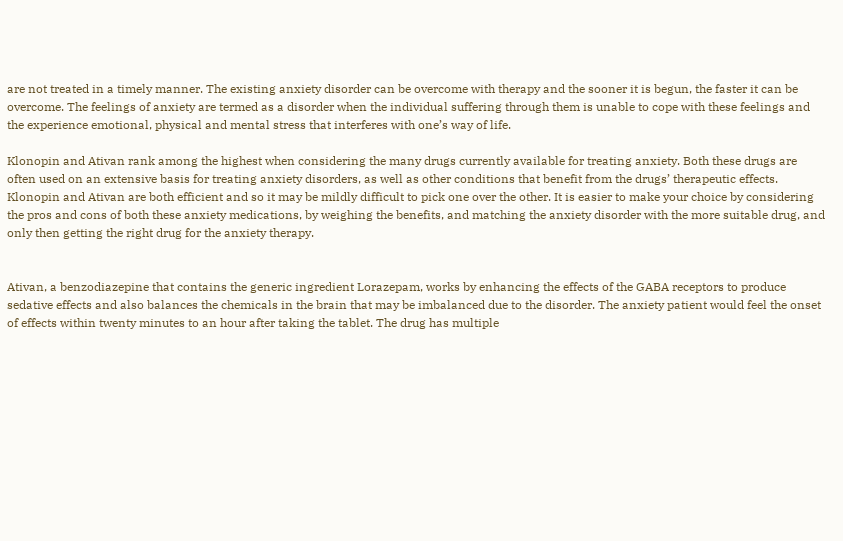are not treated in a timely manner. The existing anxiety disorder can be overcome with therapy and the sooner it is begun, the faster it can be overcome. The feelings of anxiety are termed as a disorder when the individual suffering through them is unable to cope with these feelings and the experience emotional, physical and mental stress that interferes with one’s way of life.

Klonopin and Ativan rank among the highest when considering the many drugs currently available for treating anxiety. Both these drugs are often used on an extensive basis for treating anxiety disorders, as well as other conditions that benefit from the drugs’ therapeutic effects. Klonopin and Ativan are both efficient and so it may be mildly difficult to pick one over the other. It is easier to make your choice by considering the pros and cons of both these anxiety medications, by weighing the benefits, and matching the anxiety disorder with the more suitable drug, and only then getting the right drug for the anxiety therapy.


Ativan, a benzodiazepine that contains the generic ingredient Lorazepam, works by enhancing the effects of the GABA receptors to produce sedative effects and also balances the chemicals in the brain that may be imbalanced due to the disorder. The anxiety patient would feel the onset of effects within twenty minutes to an hour after taking the tablet. The drug has multiple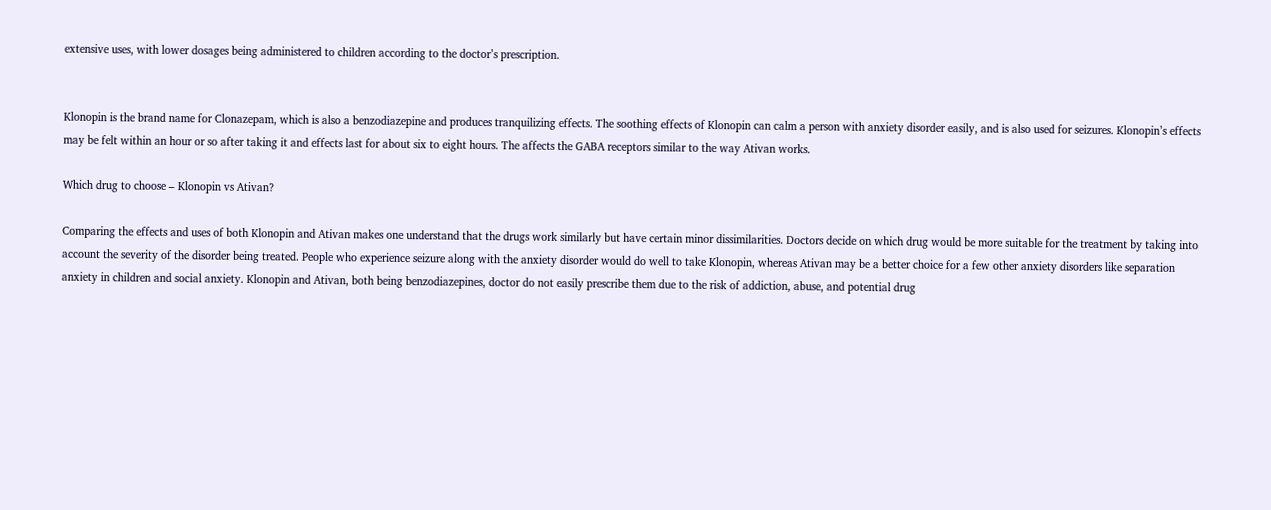extensive uses, with lower dosages being administered to children according to the doctor’s prescription.


Klonopin is the brand name for Clonazepam, which is also a benzodiazepine and produces tranquilizing effects. The soothing effects of Klonopin can calm a person with anxiety disorder easily, and is also used for seizures. Klonopin’s effects may be felt within an hour or so after taking it and effects last for about six to eight hours. The affects the GABA receptors similar to the way Ativan works.

Which drug to choose – Klonopin vs Ativan?

Comparing the effects and uses of both Klonopin and Ativan makes one understand that the drugs work similarly but have certain minor dissimilarities. Doctors decide on which drug would be more suitable for the treatment by taking into account the severity of the disorder being treated. People who experience seizure along with the anxiety disorder would do well to take Klonopin, whereas Ativan may be a better choice for a few other anxiety disorders like separation anxiety in children and social anxiety. Klonopin and Ativan, both being benzodiazepines, doctor do not easily prescribe them due to the risk of addiction, abuse, and potential drug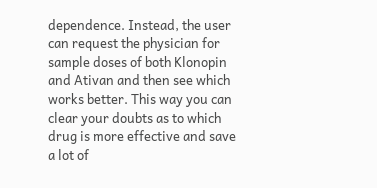dependence. Instead, the user can request the physician for sample doses of both Klonopin and Ativan and then see which works better. This way you can clear your doubts as to which drug is more effective and save a lot of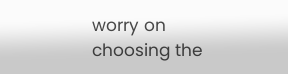worry on choosing the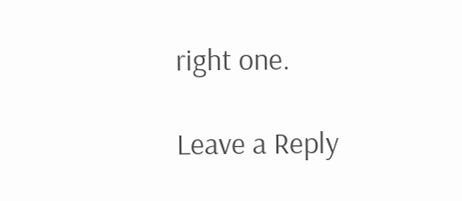right one.

Leave a Reply